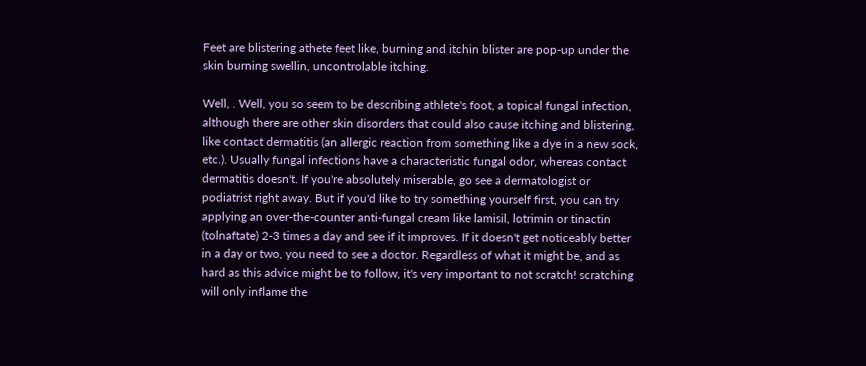Feet are blistering athete feet like, burning and itchin blister are pop-up under the skin burning swellin, uncontrolable itching.

Well, . Well, you so seem to be describing athlete's foot, a topical fungal infection, although there are other skin disorders that could also cause itching and blistering, like contact dermatitis (an allergic reaction from something like a dye in a new sock, etc.). Usually fungal infections have a characteristic fungal odor, whereas contact dermatitis doesn't. If you're absolutely miserable, go see a dermatologist or podiatrist right away. But if you'd like to try something yourself first, you can try applying an over-the-counter anti-fungal cream like lamisil, lotrimin or tinactin (tolnaftate) 2-3 times a day and see if it improves. If it doesn't get noticeably better in a day or two, you need to see a doctor. Regardless of what it might be, and as hard as this advice might be to follow, it's very important to not scratch! scratching will only inflame the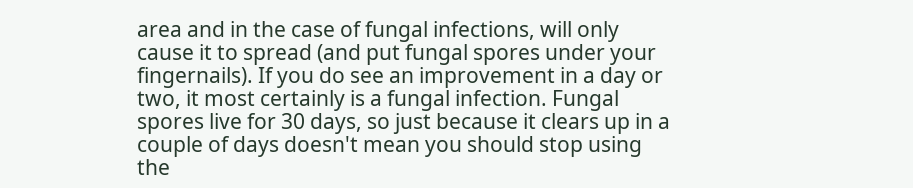area and in the case of fungal infections, will only cause it to spread (and put fungal spores under your fingernails). If you do see an improvement in a day or two, it most certainly is a fungal infection. Fungal spores live for 30 days, so just because it clears up in a couple of days doesn't mean you should stop using the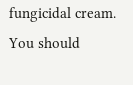fungicidal cream. You should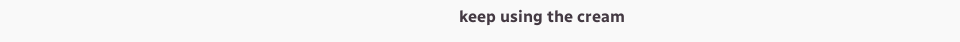keep using the cream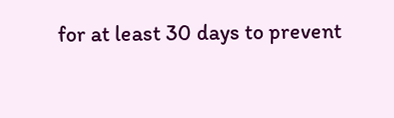for at least 30 days to prevent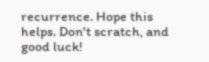recurrence. Hope this helps. Don't scratch, and good luck!